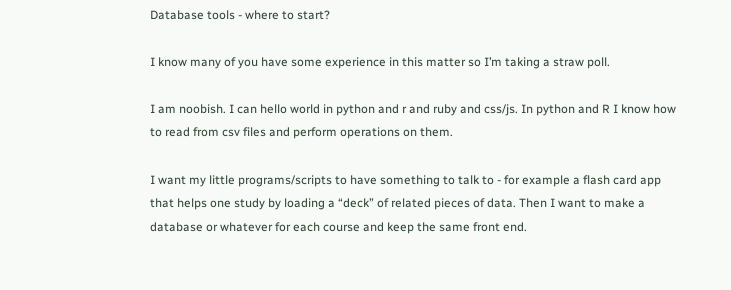Database tools - where to start?

I know many of you have some experience in this matter so I’m taking a straw poll.

I am noobish. I can hello world in python and r and ruby and css/js. In python and R I know how to read from csv files and perform operations on them.

I want my little programs/scripts to have something to talk to - for example a flash card app that helps one study by loading a “deck” of related pieces of data. Then I want to make a database or whatever for each course and keep the same front end.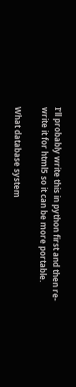I’ll probably write this in python first and then re-write it for html5 so it can be more portable.

What database system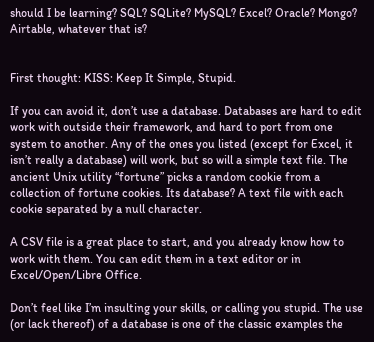should I be learning? SQL? SQLite? MySQL? Excel? Oracle? Mongo? Airtable, whatever that is?


First thought: KISS: Keep It Simple, Stupid.

If you can avoid it, don’t use a database. Databases are hard to edit work with outside their framework, and hard to port from one system to another. Any of the ones you listed (except for Excel, it isn’t really a database) will work, but so will a simple text file. The ancient Unix utility “fortune” picks a random cookie from a collection of fortune cookies. Its database? A text file with each cookie separated by a null character.

A CSV file is a great place to start, and you already know how to work with them. You can edit them in a text editor or in Excel/Open/Libre Office.

Don’t feel like I’m insulting your skills, or calling you stupid. The use (or lack thereof) of a database is one of the classic examples the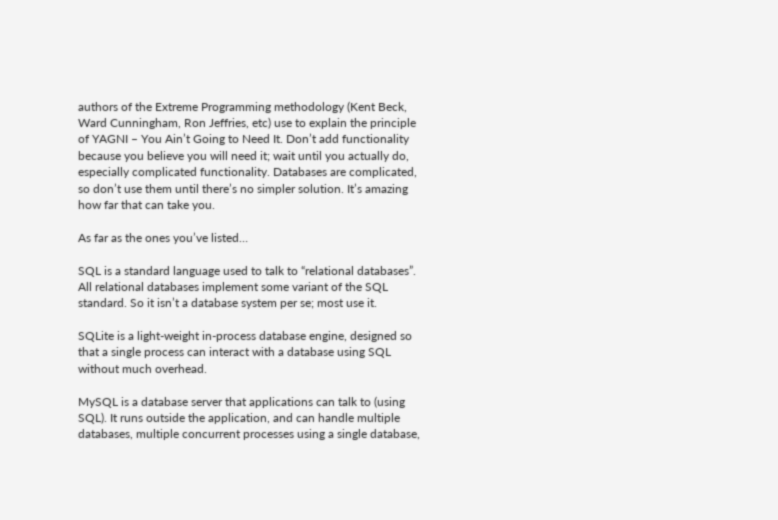authors of the Extreme Programming methodology (Kent Beck, Ward Cunningham, Ron Jeffries, etc) use to explain the principle of YAGNI – You Ain’t Going to Need It. Don’t add functionality because you believe you will need it; wait until you actually do, especially complicated functionality. Databases are complicated, so don’t use them until there’s no simpler solution. It’s amazing how far that can take you.

As far as the ones you’ve listed…

SQL is a standard language used to talk to “relational databases”. All relational databases implement some variant of the SQL standard. So it isn’t a database system per se; most use it.

SQLite is a light-weight in-process database engine, designed so that a single process can interact with a database using SQL without much overhead.

MySQL is a database server that applications can talk to (using SQL). It runs outside the application, and can handle multiple databases, multiple concurrent processes using a single database,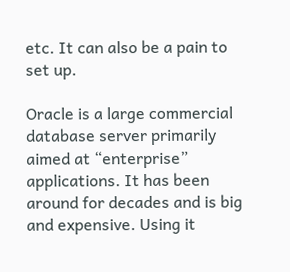etc. It can also be a pain to set up.

Oracle is a large commercial database server primarily aimed at “enterprise” applications. It has been around for decades and is big and expensive. Using it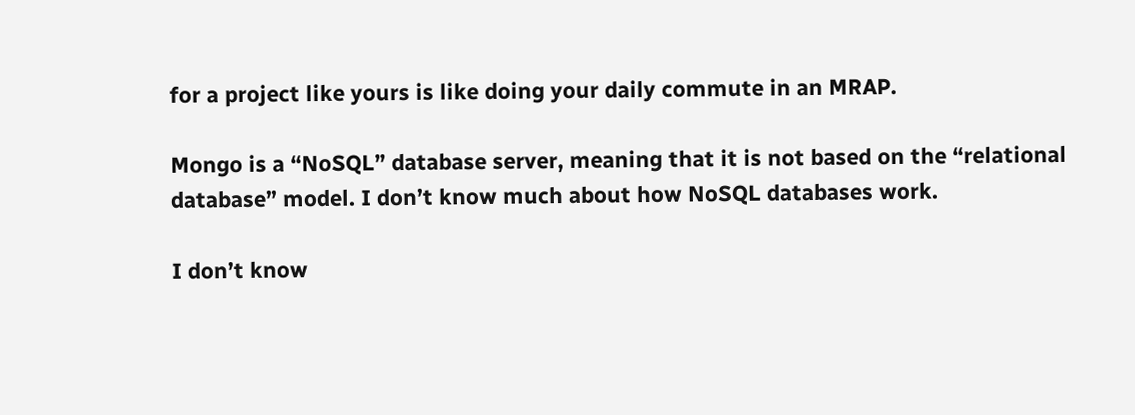for a project like yours is like doing your daily commute in an MRAP.

Mongo is a “NoSQL” database server, meaning that it is not based on the “relational database” model. I don’t know much about how NoSQL databases work.

I don’t know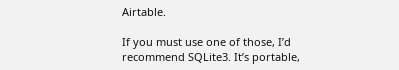Airtable.

If you must use one of those, I’d recommend SQLite3. It’s portable,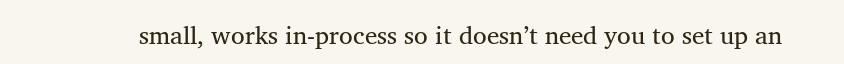small, works in-process so it doesn’t need you to set up an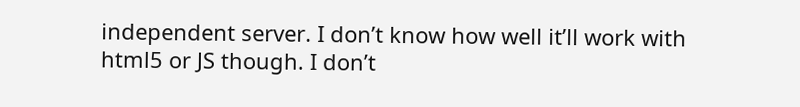independent server. I don’t know how well it’ll work with html5 or JS though. I don’t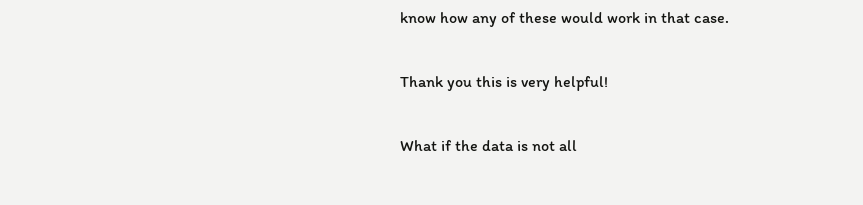know how any of these would work in that case.

Thank you this is very helpful!

What if the data is not all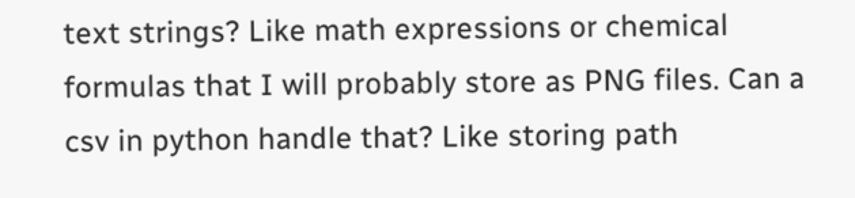text strings? Like math expressions or chemical formulas that I will probably store as PNG files. Can a csv in python handle that? Like storing path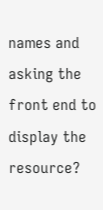names and asking the front end to display the resource?